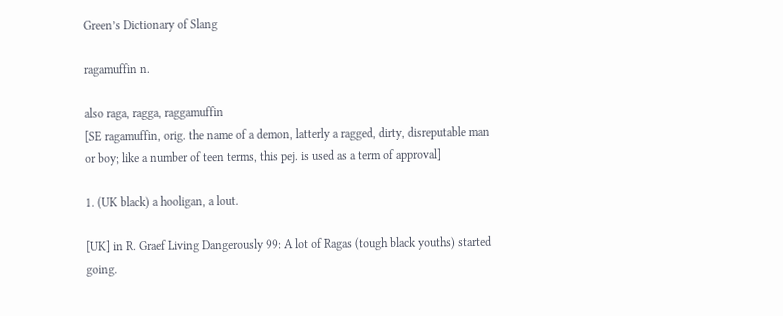Green’s Dictionary of Slang

ragamuffin n.

also raga, ragga, raggamuffin
[SE ragamuffin, orig. the name of a demon, latterly a ragged, dirty, disreputable man or boy; like a number of teen terms, this pej. is used as a term of approval]

1. (UK black) a hooligan, a lout.

[UK] in R. Graef Living Dangerously 99: A lot of Ragas (tough black youths) started going.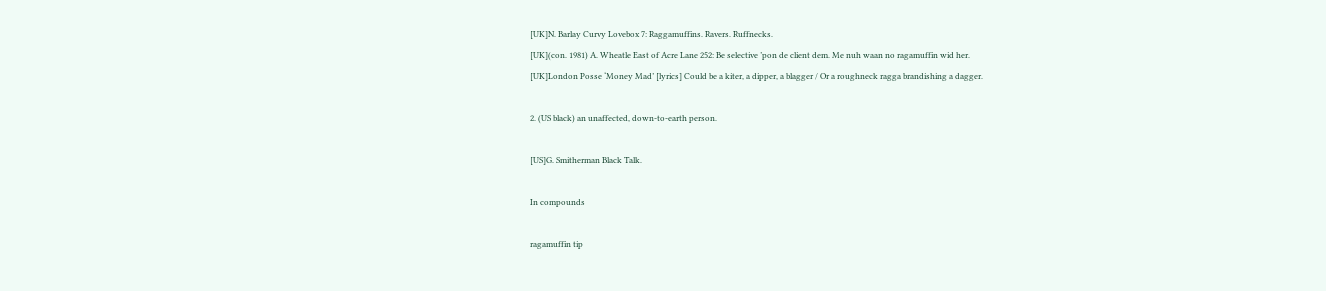[UK]N. Barlay Curvy Lovebox 7: Raggamuffins. Ravers. Ruffnecks.
[UK](con. 1981) A. Wheatle East of Acre Lane 252: Be selective ’pon de client dem. Me nuh waan no ragamuffin wid her.
[UK]London Posse ‘Money Mad’ [lyrics] Could be a kiter, a dipper, a blagger / Or a roughneck ragga brandishing a dagger.

2. (US black) an unaffected, down-to-earth person.

[US]G. Smitherman Black Talk.

In compounds

ragamuffin tip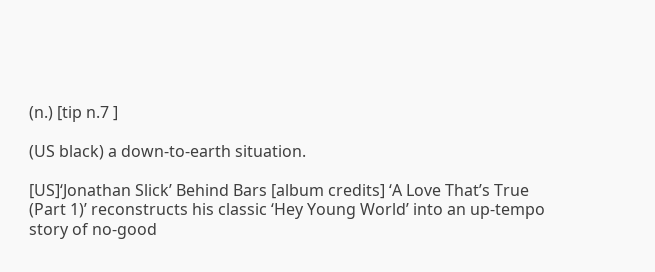(n.) [tip n.7 ]

(US black) a down-to-earth situation.

[US]‘Jonathan Slick’ Behind Bars [album credits] ‘A Love That’s True (Part 1)’ reconstructs his classic ‘Hey Young World’ into an up-tempo story of no-good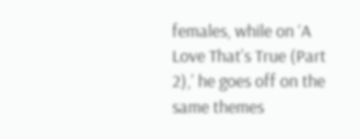females, while on ‘A Love That’s True (Part 2),’ he goes off on the same themes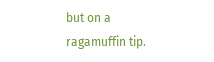but on a ragamuffin tip.